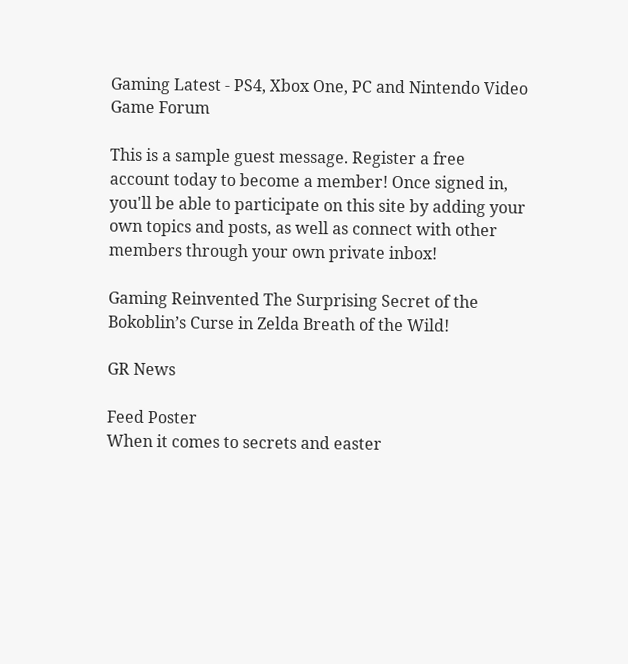Gaming Latest - PS4, Xbox One, PC and Nintendo Video Game Forum

This is a sample guest message. Register a free account today to become a member! Once signed in, you'll be able to participate on this site by adding your own topics and posts, as well as connect with other members through your own private inbox!

Gaming Reinvented The Surprising Secret of the Bokoblin’s Curse in Zelda Breath of the Wild!

GR News

Feed Poster
When it comes to secrets and easter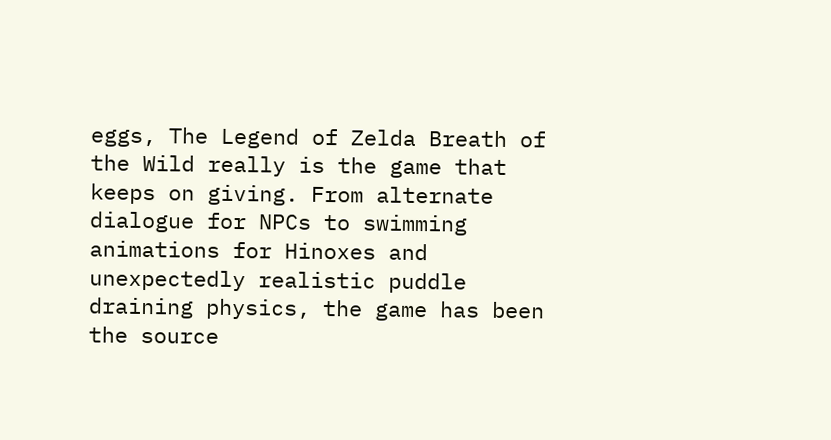eggs, The Legend of Zelda Breath of the Wild really is the game that keeps on giving. From alternate dialogue for NPCs to swimming animations for Hinoxes and unexpectedly realistic puddle draining physics, the game has been the source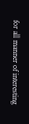for all manner of interesting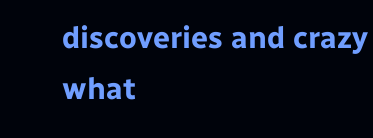discoveries and crazy what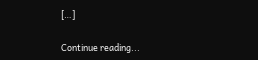[…]

Continue reading...